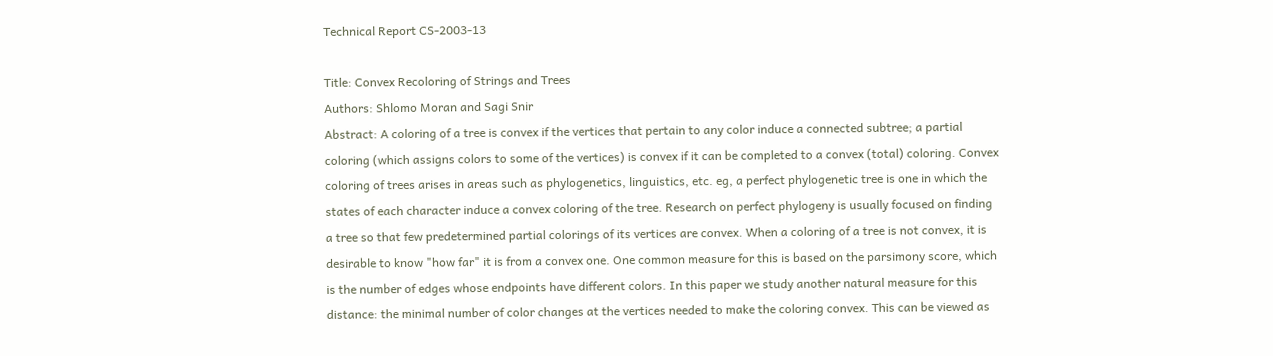Technical Report CS-2003-13

Title: Convex Recoloring of Strings and Trees
Authors: Shlomo Moran and Sagi Snir
Abstract: A coloring of a tree is convex if the vertices that pertain to any color induce a connected subtree; a partial coloring (which assigns colors to some of the vertices) is convex if it can be completed to a convex (total) coloring. Convex coloring of trees arises in areas such as phylogenetics, linguistics, etc. eg, a perfect phylogenetic tree is one in which the states of each character induce a convex coloring of the tree. Research on perfect phylogeny is usually focused on finding a tree so that few predetermined partial colorings of its vertices are convex. When a coloring of a tree is not convex, it is desirable to know "how far" it is from a convex one. One common measure for this is based on the parsimony score, which is the number of edges whose endpoints have different colors. In this paper we study another natural measure for this distance: the minimal number of color changes at the vertices needed to make the coloring convex. This can be viewed as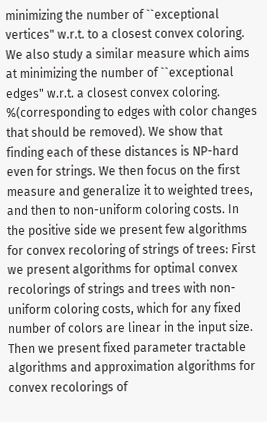minimizing the number of ``exceptional vertices" w.r.t. to a closest convex coloring. We also study a similar measure which aims at minimizing the number of ``exceptional edges" w.r.t. a closest convex coloring. %(corresponding to edges with color changes that should be removed). We show that finding each of these distances is NP-hard even for strings. We then focus on the first measure and generalize it to weighted trees, and then to non-uniform coloring costs. In the positive side we present few algorithms for convex recoloring of strings of trees: First we present algorithms for optimal convex recolorings of strings and trees with non-uniform coloring costs, which for any fixed number of colors are linear in the input size. Then we present fixed parameter tractable algorithms and approximation algorithms for convex recolorings of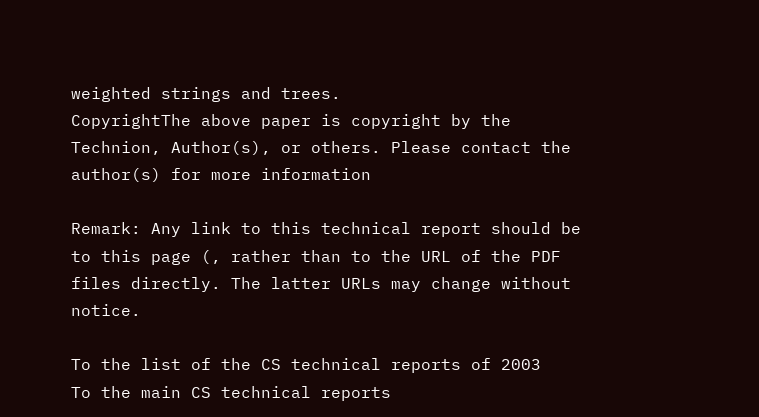weighted strings and trees.
CopyrightThe above paper is copyright by the Technion, Author(s), or others. Please contact the author(s) for more information

Remark: Any link to this technical report should be to this page (, rather than to the URL of the PDF files directly. The latter URLs may change without notice.

To the list of the CS technical reports of 2003
To the main CS technical reports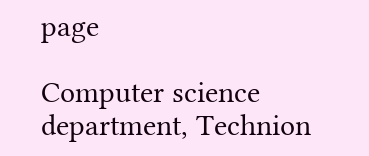page

Computer science department, Technion